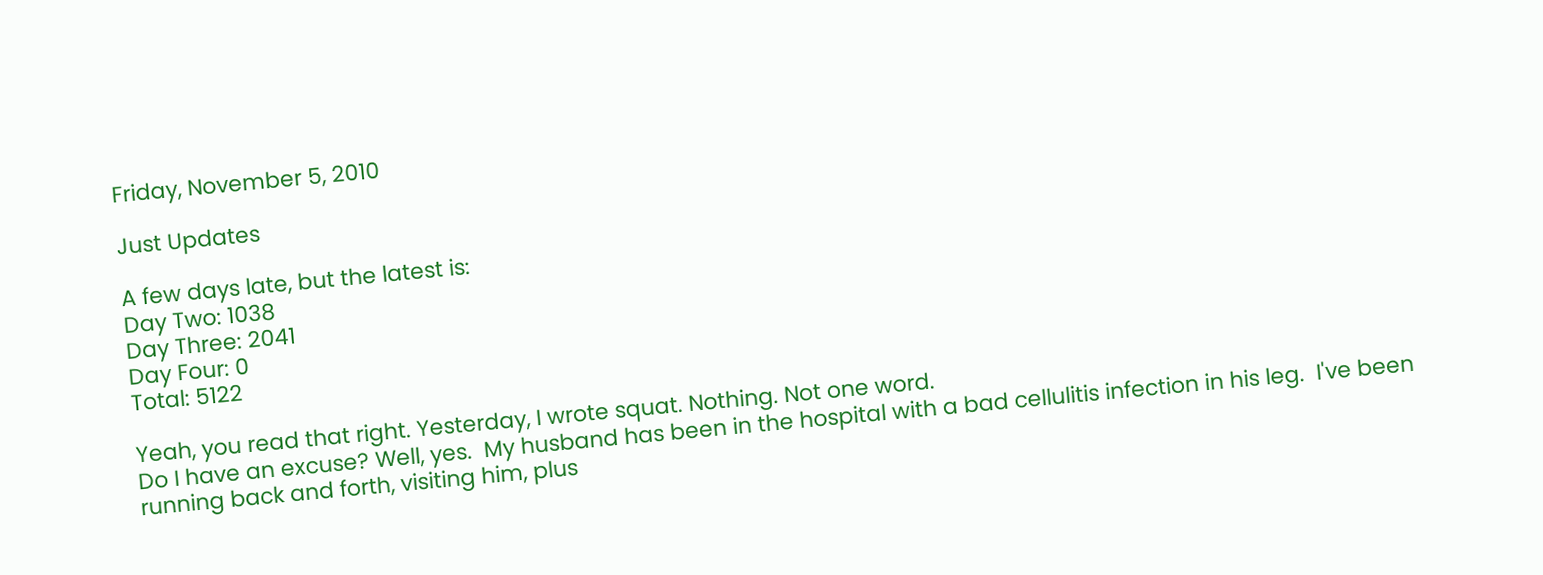Friday, November 5, 2010

Just Updates

A few days late, but the latest is:
Day Two: 1038
Day Three: 2041
Day Four: 0
Total: 5122

Yeah, you read that right. Yesterday, I wrote squat. Nothing. Not one word.
Do I have an excuse? Well, yes.  My husband has been in the hospital with a bad cellulitis infection in his leg.  I've been running back and forth, visiting him, plus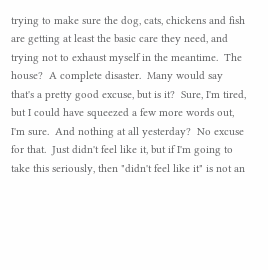trying to make sure the dog, cats, chickens and fish are getting at least the basic care they need, and trying not to exhaust myself in the meantime.  The house?  A complete disaster.  Many would say that's a pretty good excuse, but is it?  Sure, I'm tired, but I could have squeezed a few more words out, I'm sure.  And nothing at all yesterday?  No excuse for that.  Just didn't feel like it, but if I'm going to take this seriously, then "didn't feel like it" is not an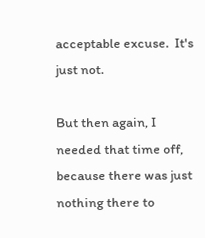acceptable excuse.  It's just not.

But then again, I needed that time off, because there was just nothing there to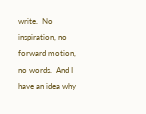write.  No inspiration, no forward motion, no words.  And I have an idea why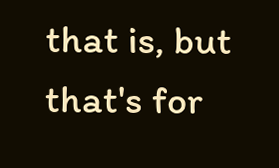that is, but that's for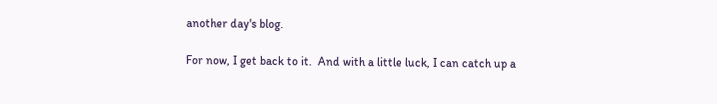another day's blog.

For now, I get back to it.  And with a little luck, I can catch up a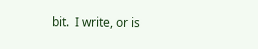bit.  I write, or is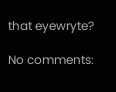that eyewryte?

No comments: